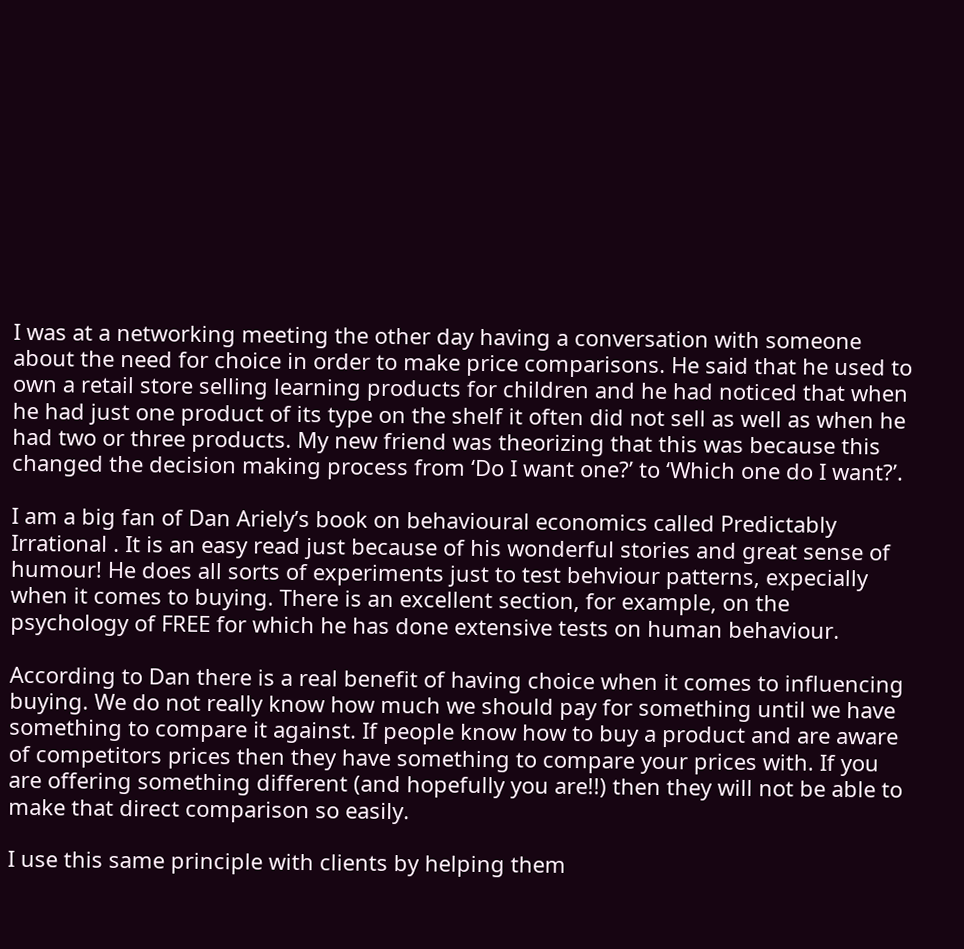I was at a networking meeting the other day having a conversation with someone about the need for choice in order to make price comparisons. He said that he used to own a retail store selling learning products for children and he had noticed that when he had just one product of its type on the shelf it often did not sell as well as when he had two or three products. My new friend was theorizing that this was because this changed the decision making process from ‘Do I want one?’ to ‘Which one do I want?’.

I am a big fan of Dan Ariely’s book on behavioural economics called Predictably Irrational . It is an easy read just because of his wonderful stories and great sense of humour! He does all sorts of experiments just to test behviour patterns, expecially when it comes to buying. There is an excellent section, for example, on the psychology of FREE for which he has done extensive tests on human behaviour.

According to Dan there is a real benefit of having choice when it comes to influencing buying. We do not really know how much we should pay for something until we have something to compare it against. If people know how to buy a product and are aware of competitors prices then they have something to compare your prices with. If you are offering something different (and hopefully you are!!) then they will not be able to make that direct comparison so easily.

I use this same principle with clients by helping them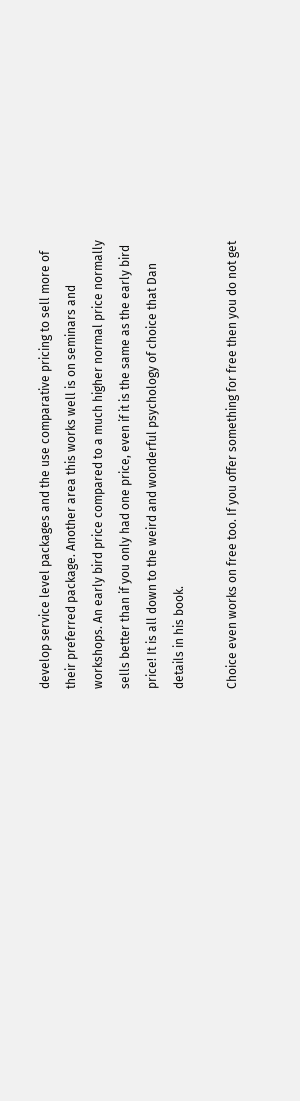develop service level packages and the use comparative pricing to sell more of their preferred package. Another area this works well is on seminars and workshops. An early bird price compared to a much higher normal price normally sells better than if you only had one price, even if it is the same as the early bird price! It is all down to the weird and wonderful psychology of choice that Dan details in his book.

Choice even works on free too. If you offer something for free then you do not get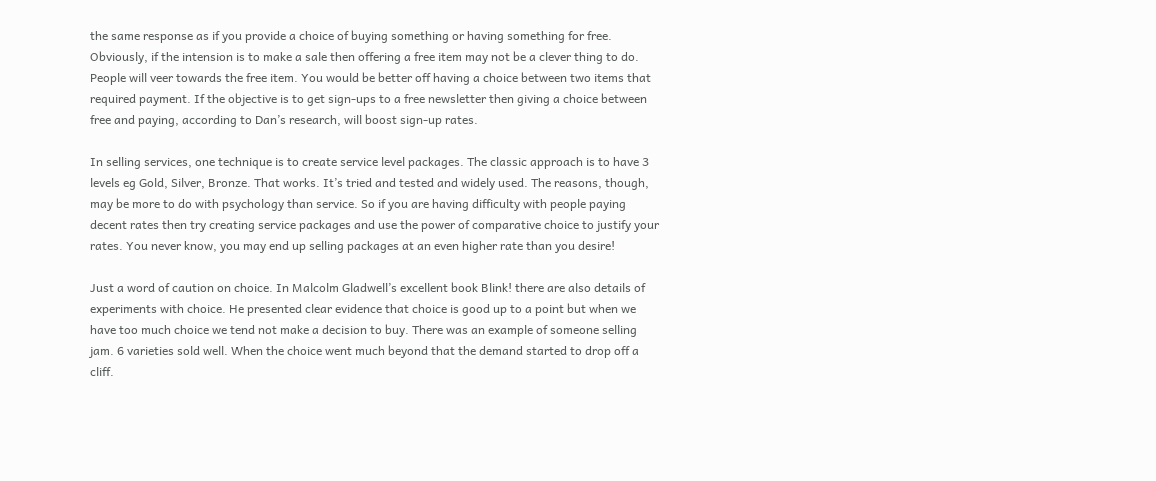the same response as if you provide a choice of buying something or having something for free. Obviously, if the intension is to make a sale then offering a free item may not be a clever thing to do. People will veer towards the free item. You would be better off having a choice between two items that required payment. If the objective is to get sign-ups to a free newsletter then giving a choice between free and paying, according to Dan’s research, will boost sign-up rates.

In selling services, one technique is to create service level packages. The classic approach is to have 3 levels eg Gold, Silver, Bronze. That works. It’s tried and tested and widely used. The reasons, though, may be more to do with psychology than service. So if you are having difficulty with people paying decent rates then try creating service packages and use the power of comparative choice to justify your rates. You never know, you may end up selling packages at an even higher rate than you desire!

Just a word of caution on choice. In Malcolm Gladwell’s excellent book Blink! there are also details of experiments with choice. He presented clear evidence that choice is good up to a point but when we have too much choice we tend not make a decision to buy. There was an example of someone selling jam. 6 varieties sold well. When the choice went much beyond that the demand started to drop off a cliff.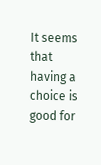It seems that having a choice is good for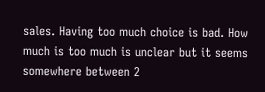sales. Having too much choice is bad. How much is too much is unclear but it seems somewhere between 2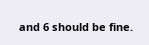and 6 should be fine.